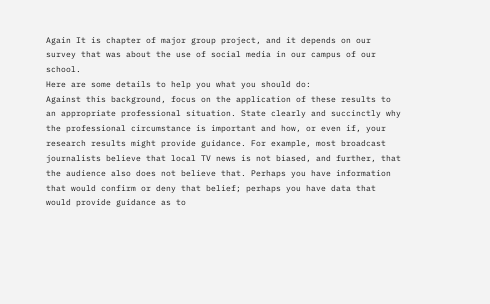Again It is chapter of major group project, and it depends on our survey that was about the use of social media in our campus of our school.
Here are some details to help you what you should do:
Against this background, focus on the application of these results to an appropriate professional situation. State clearly and succinctly why the professional circumstance is important and how, or even if, your research results might provide guidance. For example, most broadcast journalists believe that local TV news is not biased, and further, that the audience also does not believe that. Perhaps you have information that would confirm or deny that belief; perhaps you have data that would provide guidance as to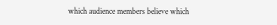which audience members believe which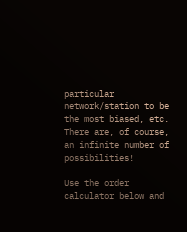particular network/station to be the most biased, etc. There are, of course, an infinite number of possibilities!

Use the order calculator below and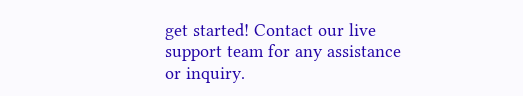get started! Contact our live support team for any assistance or inquiry.